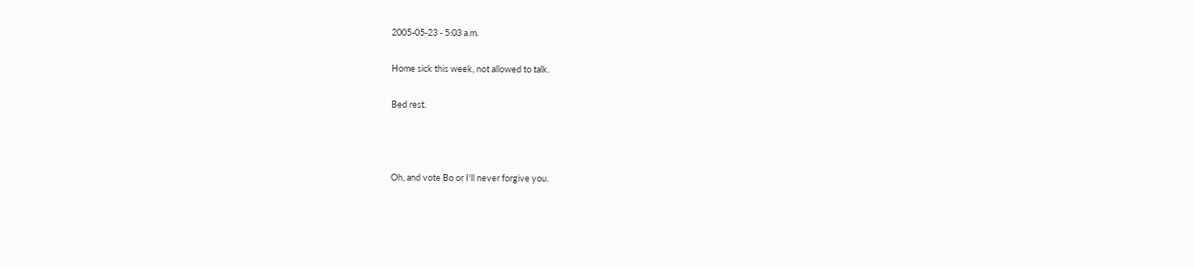2005-05-23 - 5:03 a.m.

Home sick this week, not allowed to talk.

Bed rest.



Oh, and vote Bo or I'll never forgive you.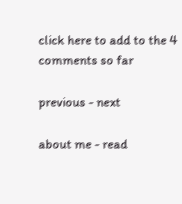click here to add to the 4 comments so far

previous - next

about me - read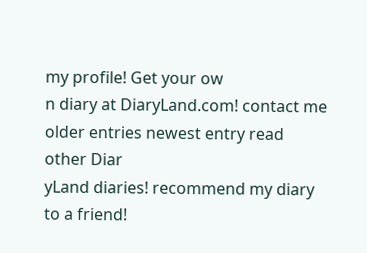my profile! Get your ow
n diary at DiaryLand.com! contact me older entries newest entry read other Diar
yLand diaries! recommend my diary to a friend!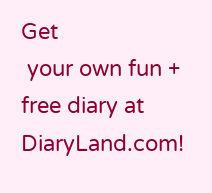Get
 your own fun + free diary at DiaryLand.com!